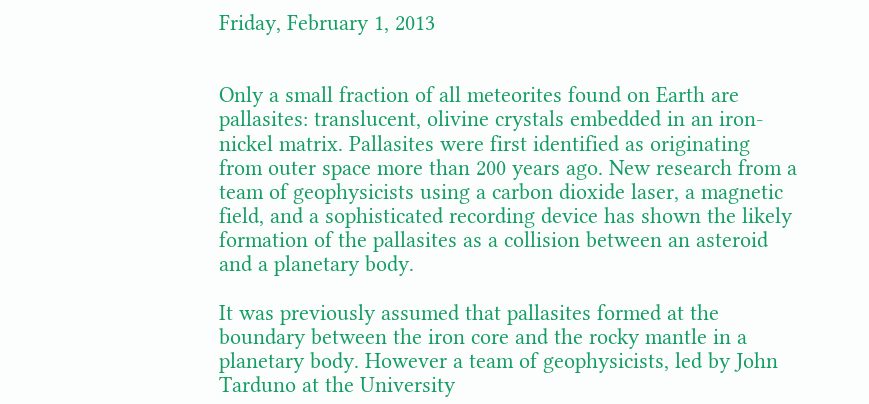Friday, February 1, 2013


Only a small fraction of all meteorites found on Earth are pallasites: translucent, olivine crystals embedded in an iron-nickel matrix. Pallasites were first identified as originating from outer space more than 200 years ago. New research from a team of geophysicists using a carbon dioxide laser, a magnetic field, and a sophisticated recording device has shown the likely formation of the pallasites as a collision between an asteroid and a planetary body.

It was previously assumed that pallasites formed at the boundary between the iron core and the rocky mantle in a planetary body. However a team of geophysicists, led by John Tarduno at the University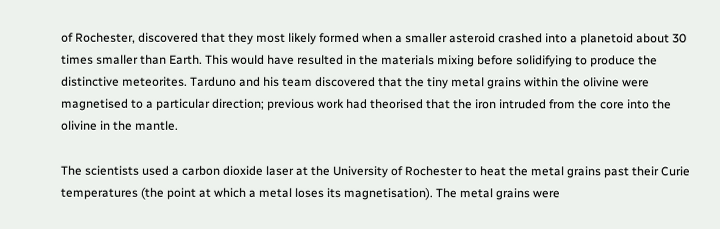of Rochester, discovered that they most likely formed when a smaller asteroid crashed into a planetoid about 30 times smaller than Earth. This would have resulted in the materials mixing before solidifying to produce the distinctive meteorites. Tarduno and his team discovered that the tiny metal grains within the olivine were magnetised to a particular direction; previous work had theorised that the iron intruded from the core into the olivine in the mantle.

The scientists used a carbon dioxide laser at the University of Rochester to heat the metal grains past their Curie temperatures (the point at which a metal loses its magnetisation). The metal grains were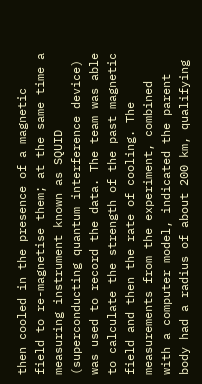then cooled in the presence of a magnetic field to re-magnetise them; at the same time a measuring instrument known as SQUID (superconducting quantum interference device) was used to record the data. The team was able to calculate the strength of the past magnetic field and then the rate of cooling. The measurements from the experiment, combined with a computer model, indicated the parent body had a radius of about 200 km, qualifying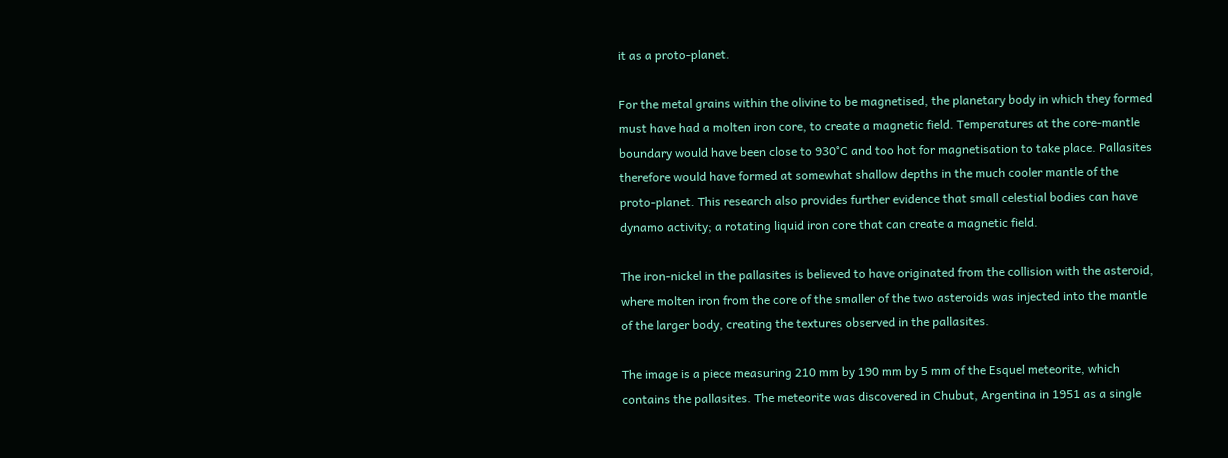it as a proto-planet.

For the metal grains within the olivine to be magnetised, the planetary body in which they formed must have had a molten iron core, to create a magnetic field. Temperatures at the core-mantle boundary would have been close to 930°C and too hot for magnetisation to take place. Pallasites therefore would have formed at somewhat shallow depths in the much cooler mantle of the proto-planet. This research also provides further evidence that small celestial bodies can have dynamo activity; a rotating liquid iron core that can create a magnetic field.

The iron-nickel in the pallasites is believed to have originated from the collision with the asteroid, where molten iron from the core of the smaller of the two asteroids was injected into the mantle of the larger body, creating the textures observed in the pallasites.

The image is a piece measuring 210 mm by 190 mm by 5 mm of the Esquel meteorite, which contains the pallasites. The meteorite was discovered in Chubut, Argentina in 1951 as a single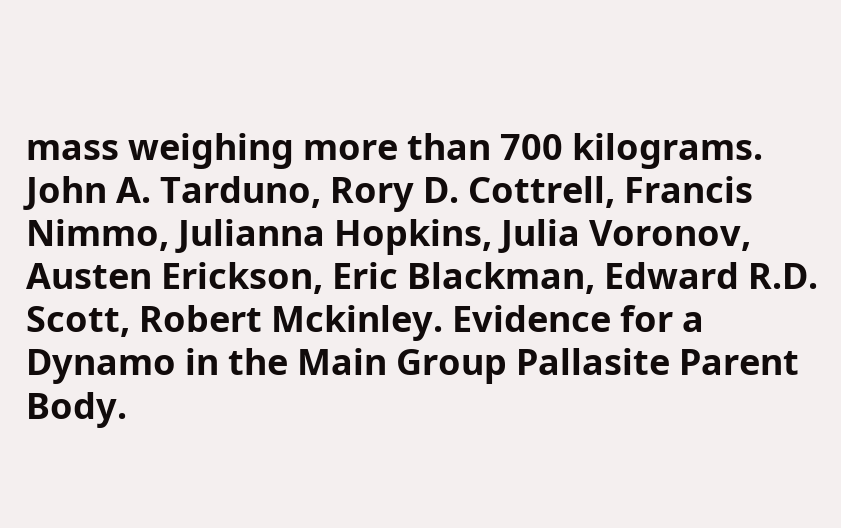mass weighing more than 700 kilograms.
John A. Tarduno, Rory D. Cottrell, Francis Nimmo, Julianna Hopkins, Julia Voronov, Austen Erickson, Eric Blackman, Edward R.D. Scott, Robert Mckinley. Evidence for a Dynamo in the Main Group Pallasite Parent Body.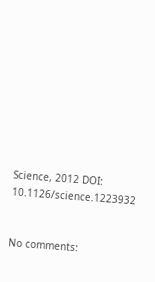Science, 2012 DOI: 10.1126/science.1223932


No comments: